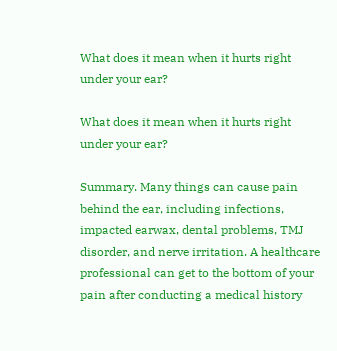What does it mean when it hurts right under your ear?

What does it mean when it hurts right under your ear?

Summary. Many things can cause pain behind the ear, including infections, impacted earwax, dental problems, TMJ disorder, and nerve irritation. A healthcare professional can get to the bottom of your pain after conducting a medical history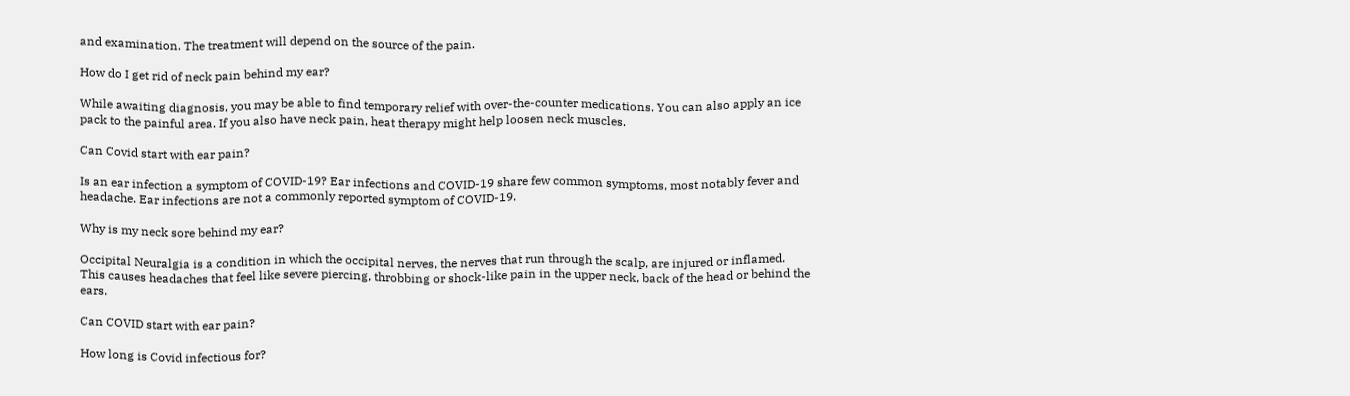and examination. The treatment will depend on the source of the pain.

How do I get rid of neck pain behind my ear?

While awaiting diagnosis, you may be able to find temporary relief with over-the-counter medications. You can also apply an ice pack to the painful area. If you also have neck pain, heat therapy might help loosen neck muscles.

Can Covid start with ear pain?

Is an ear infection a symptom of COVID-19? Ear infections and COVID-19 share few common symptoms, most notably fever and headache. Ear infections are not a commonly reported symptom of COVID-19.

Why is my neck sore behind my ear?

Occipital Neuralgia is a condition in which the occipital nerves, the nerves that run through the scalp, are injured or inflamed. This causes headaches that feel like severe piercing, throbbing or shock-like pain in the upper neck, back of the head or behind the ears.

Can COVID start with ear pain?

How long is Covid infectious for?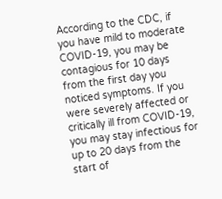According to the CDC, if you have mild to moderate COVID-19, you may be contagious for 10 days from the first day you noticed symptoms. If you were severely affected or critically ill from COVID-19, you may stay infectious for up to 20 days from the start of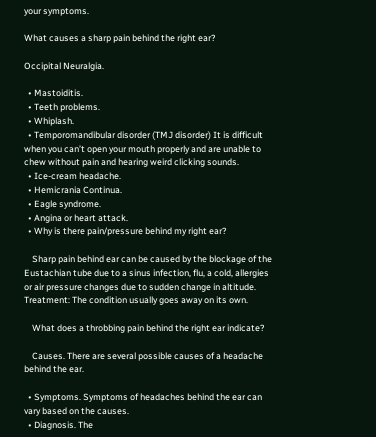your symptoms.

What causes a sharp pain behind the right ear?

Occipital Neuralgia.

  • Mastoiditis.
  • Teeth problems.
  • Whiplash.
  • Temporomandibular disorder (TMJ disorder) It is difficult when you can’t open your mouth properly and are unable to chew without pain and hearing weird clicking sounds.
  • Ice-cream headache.
  • Hemicrania Continua.
  • Eagle syndrome.
  • Angina or heart attack.
  • Why is there pain/pressure behind my right ear?

    Sharp pain behind ear can be caused by the blockage of the Eustachian tube due to a sinus infection, flu, a cold, allergies or air pressure changes due to sudden change in altitude. Treatment: The condition usually goes away on its own.

    What does a throbbing pain behind the right ear indicate?

    Causes. There are several possible causes of a headache behind the ear.

  • Symptoms. Symptoms of headaches behind the ear can vary based on the causes.
  • Diagnosis. The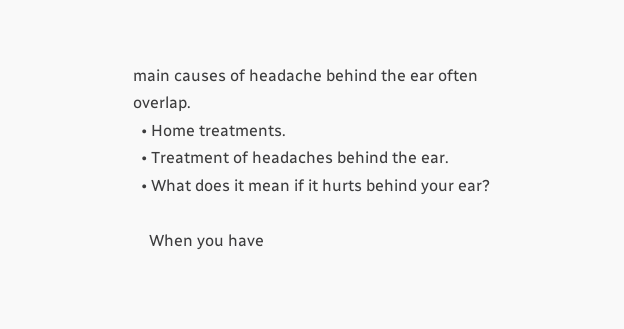main causes of headache behind the ear often overlap.
  • Home treatments.
  • Treatment of headaches behind the ear.
  • What does it mean if it hurts behind your ear?

    When you have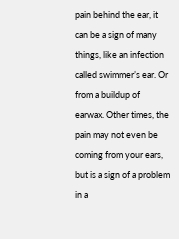pain behind the ear, it can be a sign of many things, like an infection called swimmer’s ear. Or from a buildup of earwax. Other times, the pain may not even be coming from your ears, but is a sign of a problem in a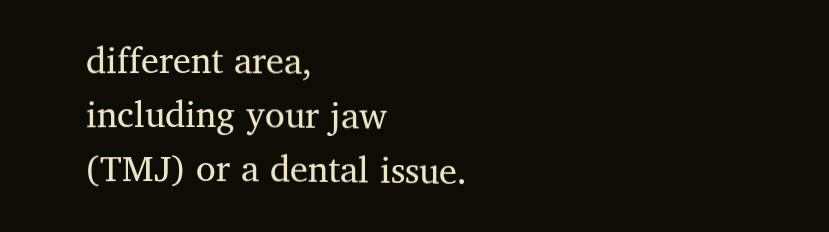different area, including your jaw (TMJ) or a dental issue.